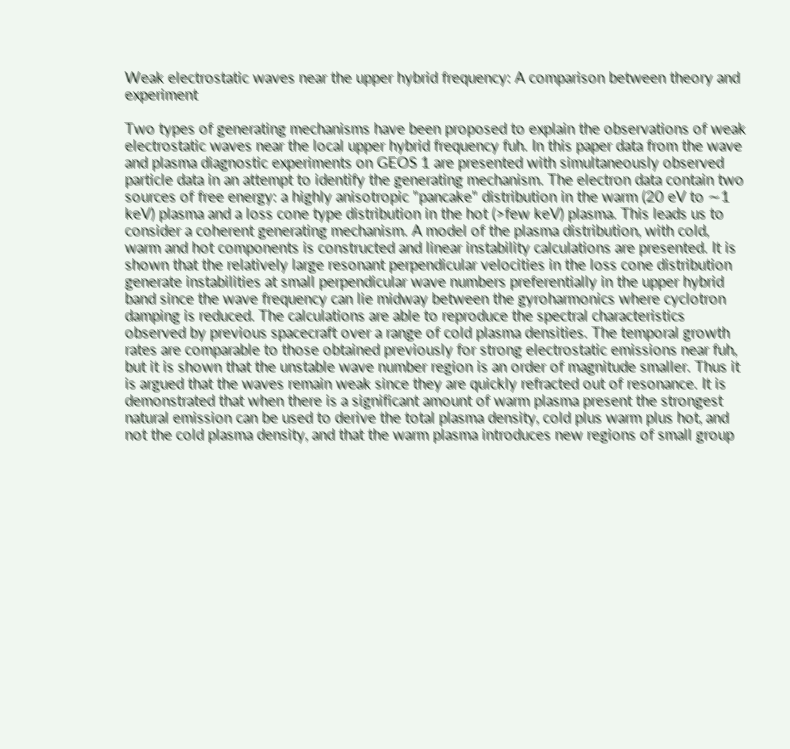Weak electrostatic waves near the upper hybrid frequency: A comparison between theory and experiment

Two types of generating mechanisms have been proposed to explain the observations of weak electrostatic waves near the local upper hybrid frequency fuh. In this paper data from the wave and plasma diagnostic experiments on GEOS 1 are presented with simultaneously observed particle data in an attempt to identify the generating mechanism. The electron data contain two sources of free energy: a highly anisotropic "pancake" distribution in the warm (20 eV to ∼1 keV) plasma and a loss cone type distribution in the hot (>few keV) plasma. This leads us to consider a coherent generating mechanism. A model of the plasma distribution, with cold, warm and hot components is constructed and linear instability calculations are presented. It is shown that the relatively large resonant perpendicular velocities in the loss cone distribution generate instabilities at small perpendicular wave numbers preferentially in the upper hybrid band since the wave frequency can lie midway between the gyroharmonics where cyclotron damping is reduced. The calculations are able to reproduce the spectral characteristics observed by previous spacecraft over a range of cold plasma densities. The temporal growth rates are comparable to those obtained previously for strong electrostatic emissions near fuh, but it is shown that the unstable wave number region is an order of magnitude smaller. Thus it is argued that the waves remain weak since they are quickly refracted out of resonance. It is demonstrated that when there is a significant amount of warm plasma present the strongest natural emission can be used to derive the total plasma density, cold plus warm plus hot, and not the cold plasma density, and that the warm plasma introduces new regions of small group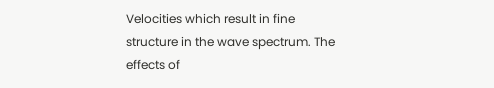Velocities which result in fine structure in the wave spectrum. The effects of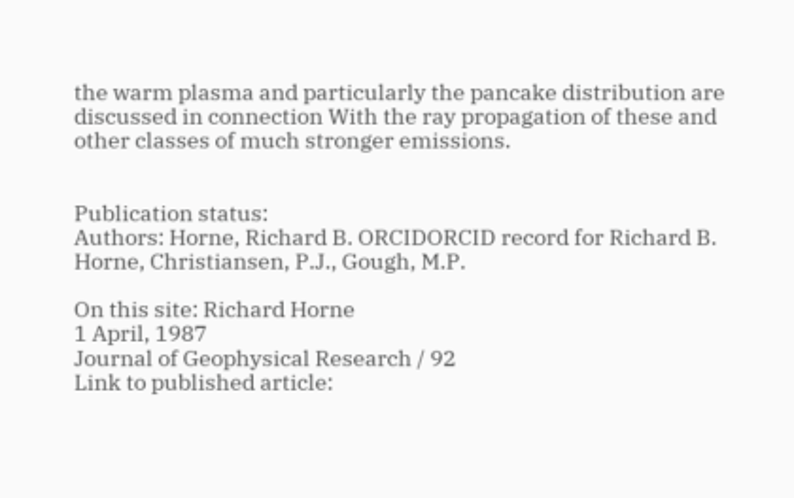the warm plasma and particularly the pancake distribution are discussed in connection With the ray propagation of these and other classes of much stronger emissions.


Publication status:
Authors: Horne, Richard B. ORCIDORCID record for Richard B. Horne, Christiansen, P.J., Gough, M.P.

On this site: Richard Horne
1 April, 1987
Journal of Geophysical Research / 92
Link to published article: